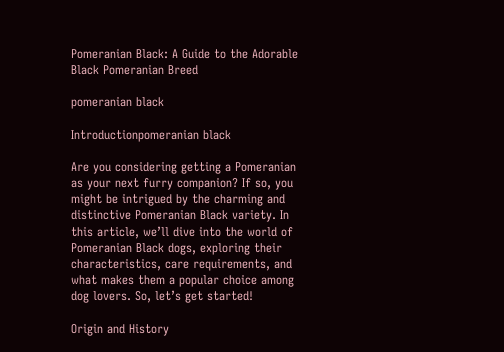Pomeranian Black: A Guide to the Adorable Black Pomeranian Breed

pomeranian black

Introductionpomeranian black

Are you considering getting a Pomeranian as your next furry companion? If so, you might be intrigued by the charming and distinctive Pomeranian Black variety. In this article, we’ll dive into the world of Pomeranian Black dogs, exploring their characteristics, care requirements, and what makes them a popular choice among dog lovers. So, let’s get started!

Origin and History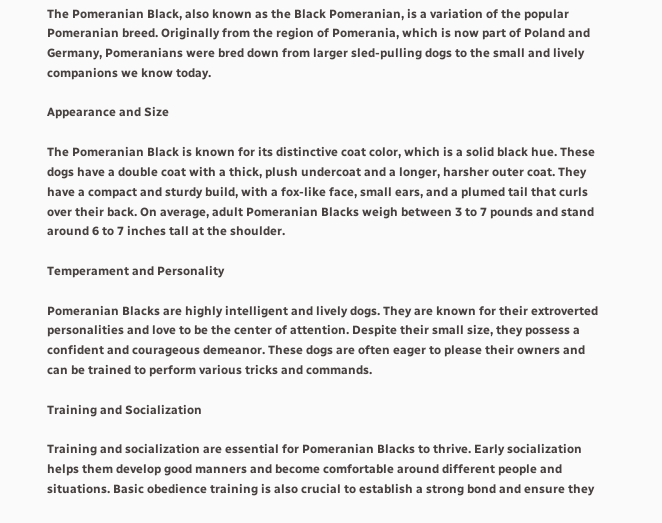The Pomeranian Black, also known as the Black Pomeranian, is a variation of the popular Pomeranian breed. Originally from the region of Pomerania, which is now part of Poland and Germany, Pomeranians were bred down from larger sled-pulling dogs to the small and lively companions we know today.

Appearance and Size

The Pomeranian Black is known for its distinctive coat color, which is a solid black hue. These dogs have a double coat with a thick, plush undercoat and a longer, harsher outer coat. They have a compact and sturdy build, with a fox-like face, small ears, and a plumed tail that curls over their back. On average, adult Pomeranian Blacks weigh between 3 to 7 pounds and stand around 6 to 7 inches tall at the shoulder.

Temperament and Personality

Pomeranian Blacks are highly intelligent and lively dogs. They are known for their extroverted personalities and love to be the center of attention. Despite their small size, they possess a confident and courageous demeanor. These dogs are often eager to please their owners and can be trained to perform various tricks and commands.

Training and Socialization

Training and socialization are essential for Pomeranian Blacks to thrive. Early socialization helps them develop good manners and become comfortable around different people and situations. Basic obedience training is also crucial to establish a strong bond and ensure they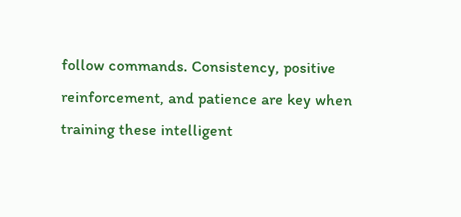follow commands. Consistency, positive reinforcement, and patience are key when training these intelligent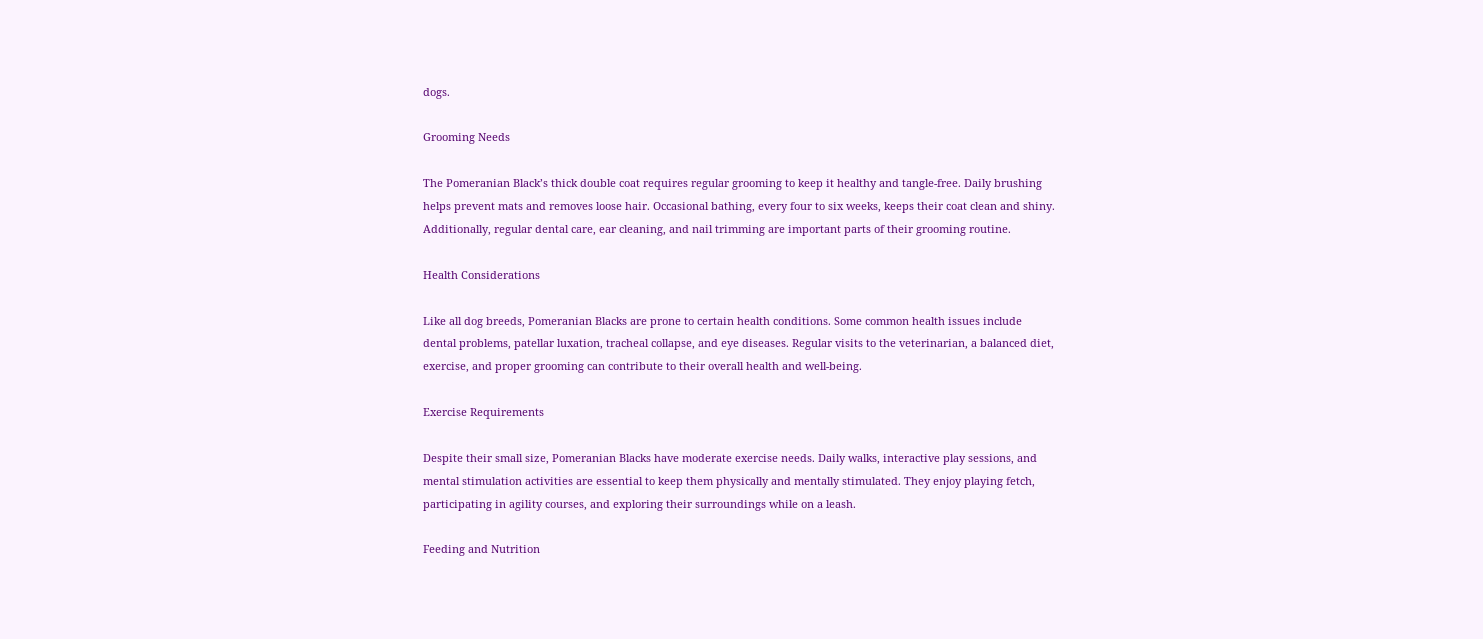dogs.

Grooming Needs

The Pomeranian Black’s thick double coat requires regular grooming to keep it healthy and tangle-free. Daily brushing helps prevent mats and removes loose hair. Occasional bathing, every four to six weeks, keeps their coat clean and shiny. Additionally, regular dental care, ear cleaning, and nail trimming are important parts of their grooming routine.

Health Considerations

Like all dog breeds, Pomeranian Blacks are prone to certain health conditions. Some common health issues include dental problems, patellar luxation, tracheal collapse, and eye diseases. Regular visits to the veterinarian, a balanced diet, exercise, and proper grooming can contribute to their overall health and well-being.

Exercise Requirements

Despite their small size, Pomeranian Blacks have moderate exercise needs. Daily walks, interactive play sessions, and mental stimulation activities are essential to keep them physically and mentally stimulated. They enjoy playing fetch, participating in agility courses, and exploring their surroundings while on a leash.

Feeding and Nutrition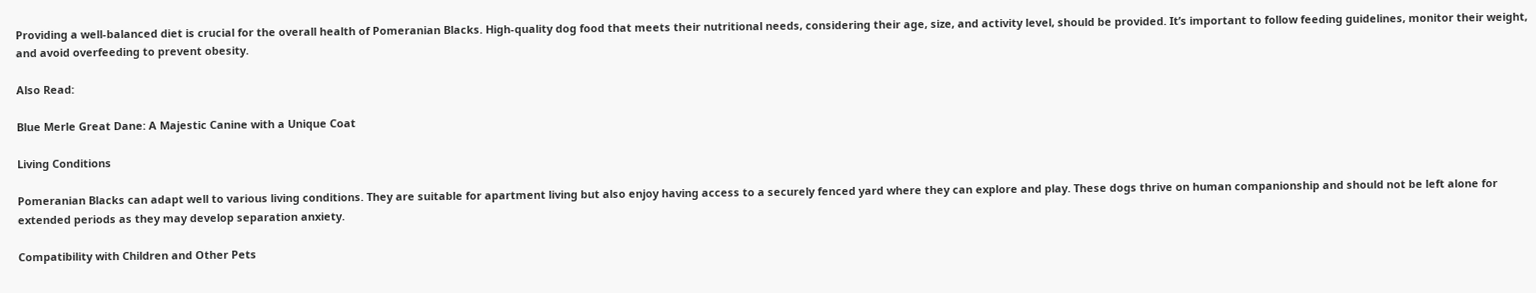Providing a well-balanced diet is crucial for the overall health of Pomeranian Blacks. High-quality dog food that meets their nutritional needs, considering their age, size, and activity level, should be provided. It’s important to follow feeding guidelines, monitor their weight, and avoid overfeeding to prevent obesity.

Also Read:

Blue Merle Great Dane: A Majestic Canine with a Unique Coat

Living Conditions

Pomeranian Blacks can adapt well to various living conditions. They are suitable for apartment living but also enjoy having access to a securely fenced yard where they can explore and play. These dogs thrive on human companionship and should not be left alone for extended periods as they may develop separation anxiety.

Compatibility with Children and Other Pets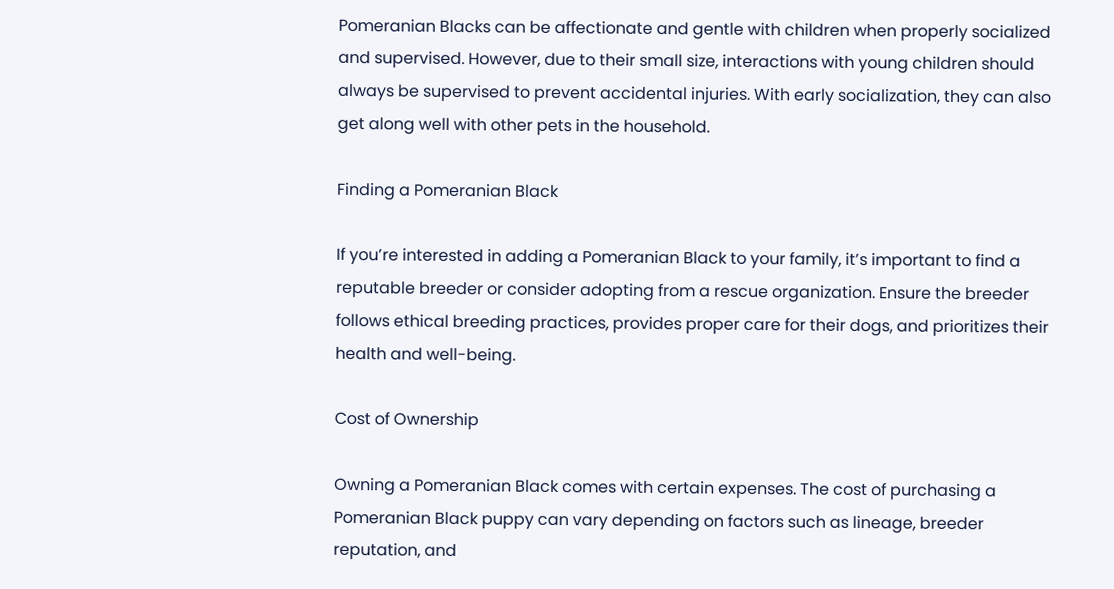Pomeranian Blacks can be affectionate and gentle with children when properly socialized and supervised. However, due to their small size, interactions with young children should always be supervised to prevent accidental injuries. With early socialization, they can also get along well with other pets in the household.

Finding a Pomeranian Black

If you’re interested in adding a Pomeranian Black to your family, it’s important to find a reputable breeder or consider adopting from a rescue organization. Ensure the breeder follows ethical breeding practices, provides proper care for their dogs, and prioritizes their health and well-being.

Cost of Ownership

Owning a Pomeranian Black comes with certain expenses. The cost of purchasing a Pomeranian Black puppy can vary depending on factors such as lineage, breeder reputation, and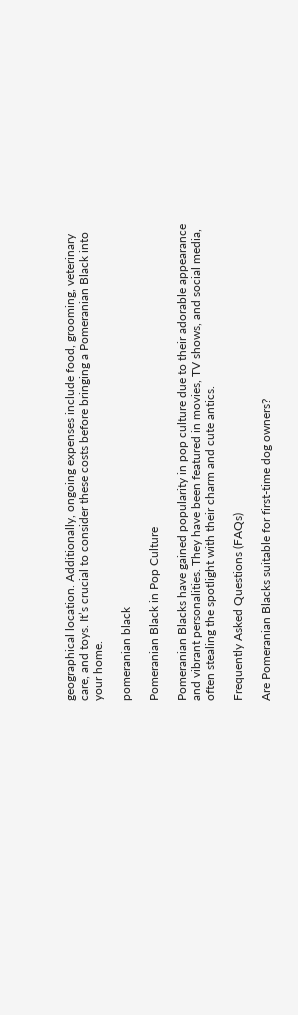geographical location. Additionally, ongoing expenses include food, grooming, veterinary care, and toys. It’s crucial to consider these costs before bringing a Pomeranian Black into your home.

pomeranian black

Pomeranian Black in Pop Culture

Pomeranian Blacks have gained popularity in pop culture due to their adorable appearance and vibrant personalities. They have been featured in movies, TV shows, and social media, often stealing the spotlight with their charm and cute antics.

Frequently Asked Questions (FAQs)

Are Pomeranian Blacks suitable for first-time dog owners?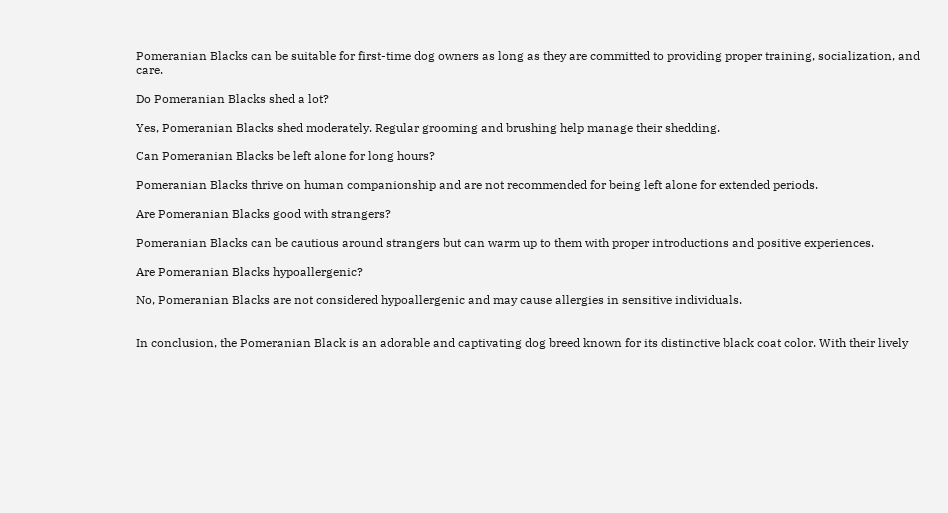Pomeranian Blacks can be suitable for first-time dog owners as long as they are committed to providing proper training, socialization, and care.

Do Pomeranian Blacks shed a lot?

Yes, Pomeranian Blacks shed moderately. Regular grooming and brushing help manage their shedding.

Can Pomeranian Blacks be left alone for long hours?

Pomeranian Blacks thrive on human companionship and are not recommended for being left alone for extended periods.

Are Pomeranian Blacks good with strangers?

Pomeranian Blacks can be cautious around strangers but can warm up to them with proper introductions and positive experiences.

Are Pomeranian Blacks hypoallergenic?

No, Pomeranian Blacks are not considered hypoallergenic and may cause allergies in sensitive individuals.


In conclusion, the Pomeranian Black is an adorable and captivating dog breed known for its distinctive black coat color. With their lively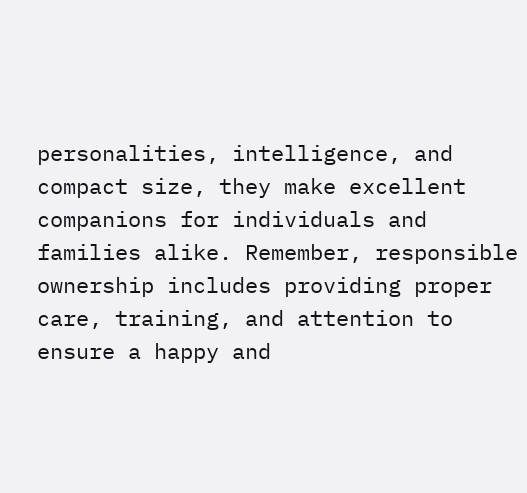personalities, intelligence, and compact size, they make excellent companions for individuals and families alike. Remember, responsible ownership includes providing proper care, training, and attention to ensure a happy and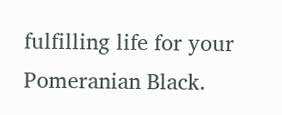fulfilling life for your Pomeranian Black.